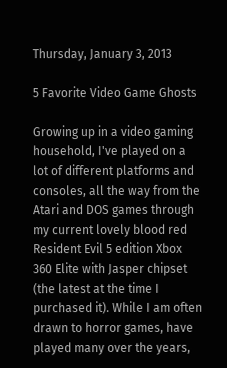Thursday, January 3, 2013

5 Favorite Video Game Ghosts

Growing up in a video gaming household, I've played on a lot of different platforms and consoles, all the way from the Atari and DOS games through my current lovely blood red Resident Evil 5 edition Xbox 360 Elite with Jasper chipset (the latest at the time I purchased it). While I am often drawn to horror games, have played many over the years,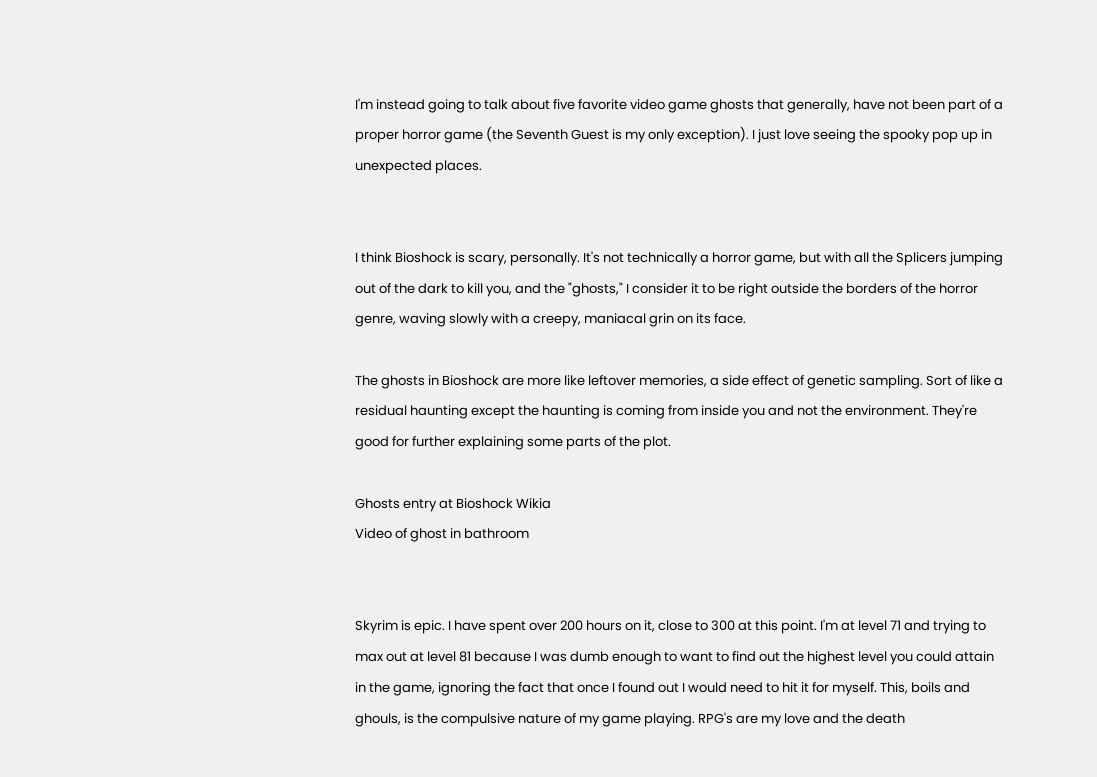I'm instead going to talk about five favorite video game ghosts that generally, have not been part of a proper horror game (the Seventh Guest is my only exception). I just love seeing the spooky pop up in unexpected places.


I think Bioshock is scary, personally. It's not technically a horror game, but with all the Splicers jumping out of the dark to kill you, and the "ghosts," I consider it to be right outside the borders of the horror genre, waving slowly with a creepy, maniacal grin on its face.

The ghosts in Bioshock are more like leftover memories, a side effect of genetic sampling. Sort of like a residual haunting except the haunting is coming from inside you and not the environment. They're good for further explaining some parts of the plot.

Ghosts entry at Bioshock Wikia
Video of ghost in bathroom


Skyrim is epic. I have spent over 200 hours on it, close to 300 at this point. I'm at level 71 and trying to max out at level 81 because I was dumb enough to want to find out the highest level you could attain in the game, ignoring the fact that once I found out I would need to hit it for myself. This, boils and ghouls, is the compulsive nature of my game playing. RPG's are my love and the death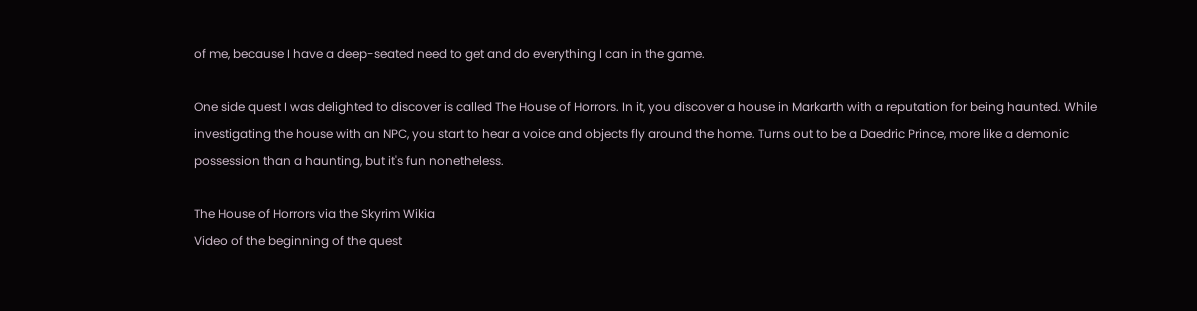of me, because I have a deep-seated need to get and do everything I can in the game.

One side quest I was delighted to discover is called The House of Horrors. In it, you discover a house in Markarth with a reputation for being haunted. While investigating the house with an NPC, you start to hear a voice and objects fly around the home. Turns out to be a Daedric Prince, more like a demonic possession than a haunting, but it's fun nonetheless.

The House of Horrors via the Skyrim Wikia
Video of the beginning of the quest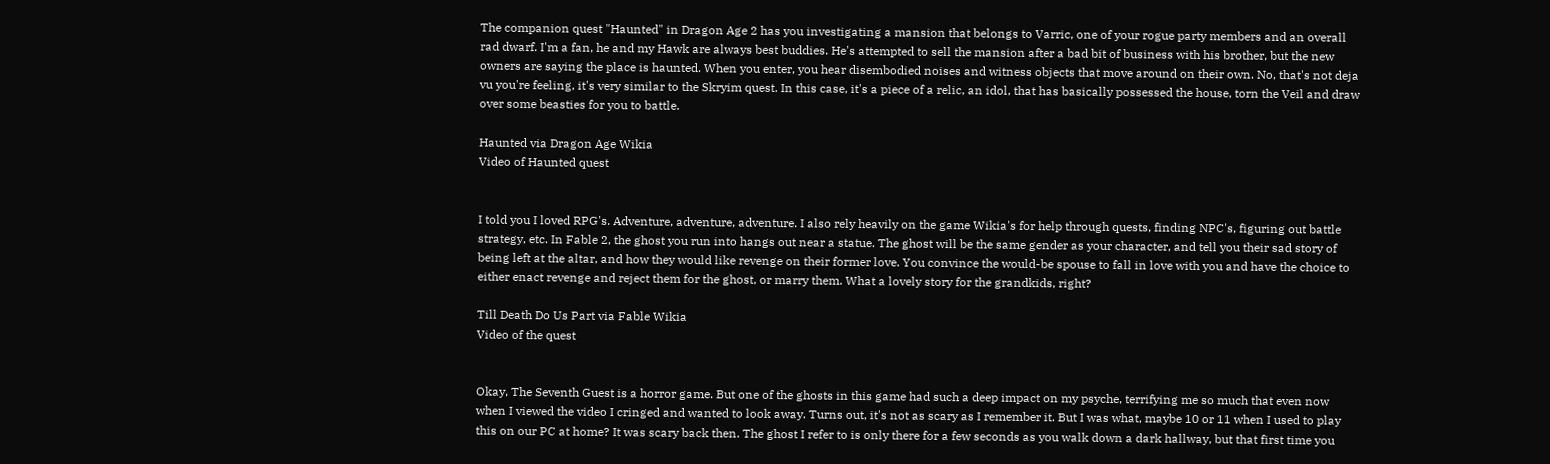The companion quest "Haunted" in Dragon Age 2 has you investigating a mansion that belongs to Varric, one of your rogue party members and an overall rad dwarf. I'm a fan, he and my Hawk are always best buddies. He's attempted to sell the mansion after a bad bit of business with his brother, but the new owners are saying the place is haunted. When you enter, you hear disembodied noises and witness objects that move around on their own. No, that's not deja vu you're feeling, it's very similar to the Skryim quest. In this case, it's a piece of a relic, an idol, that has basically possessed the house, torn the Veil and draw over some beasties for you to battle.

Haunted via Dragon Age Wikia
Video of Haunted quest


I told you I loved RPG's. Adventure, adventure, adventure. I also rely heavily on the game Wikia's for help through quests, finding NPC's, figuring out battle strategy, etc. In Fable 2, the ghost you run into hangs out near a statue. The ghost will be the same gender as your character, and tell you their sad story of being left at the altar, and how they would like revenge on their former love. You convince the would-be spouse to fall in love with you and have the choice to either enact revenge and reject them for the ghost, or marry them. What a lovely story for the grandkids, right?

Till Death Do Us Part via Fable Wikia
Video of the quest


Okay, The Seventh Guest is a horror game. But one of the ghosts in this game had such a deep impact on my psyche, terrifying me so much that even now when I viewed the video I cringed and wanted to look away. Turns out, it's not as scary as I remember it. But I was what, maybe 10 or 11 when I used to play this on our PC at home? It was scary back then. The ghost I refer to is only there for a few seconds as you walk down a dark hallway, but that first time you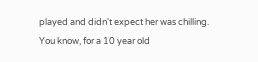played and didn't expect her was chilling. You know, for a 10 year old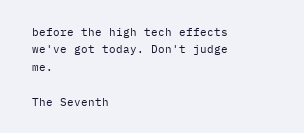before the high tech effects we've got today. Don't judge me.

The Seventh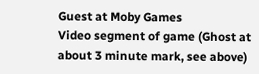Guest at Moby Games
Video segment of game (Ghost at about 3 minute mark, see above)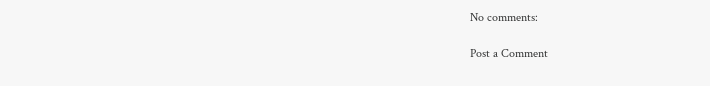No comments:

Post a Comment